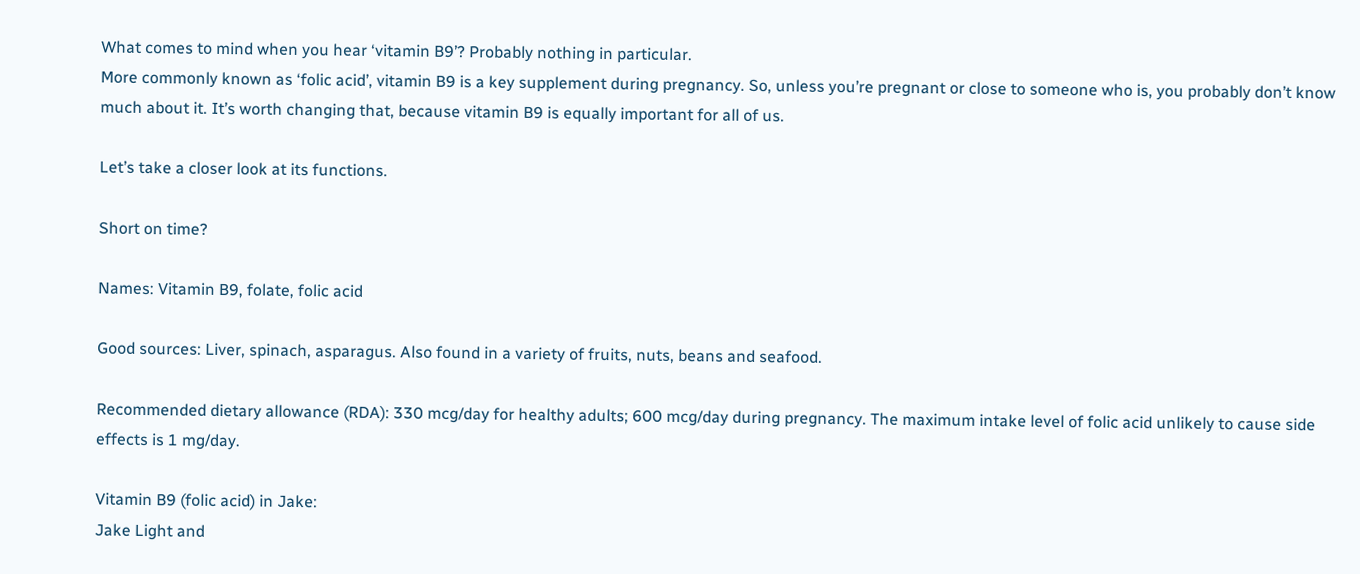What comes to mind when you hear ‘vitamin B9’? Probably nothing in particular.
More commonly known as ‘folic acid’, vitamin B9 is a key supplement during pregnancy. So, unless you’re pregnant or close to someone who is, you probably don’t know much about it. It’s worth changing that, because vitamin B9 is equally important for all of us.

Let’s take a closer look at its functions.

Short on time?

Names: Vitamin B9, folate, folic acid

Good sources: Liver, spinach, asparagus. Also found in a variety of fruits, nuts, beans and seafood.

Recommended dietary allowance (RDA): 330 mcg/day for healthy adults; 600 mcg/day during pregnancy. The maximum intake level of folic acid unlikely to cause side effects is 1 mg/day.

Vitamin B9 (folic acid) in Jake:
Jake Light and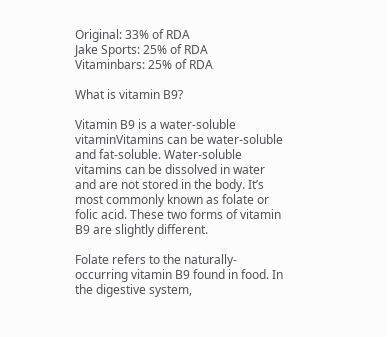Original: 33% of RDA
Jake Sports: 25% of RDA
Vitaminbars: 25% of RDA

What is vitamin B9?

Vitamin B9 is a water-soluble vitaminVitamins can be water-soluble and fat-soluble. Water-soluble vitamins can be dissolved in water and are not stored in the body. It’s most commonly known as folate or folic acid. These two forms of vitamin B9 are slightly different.

Folate refers to the naturally-occurring vitamin B9 found in food. In the digestive system,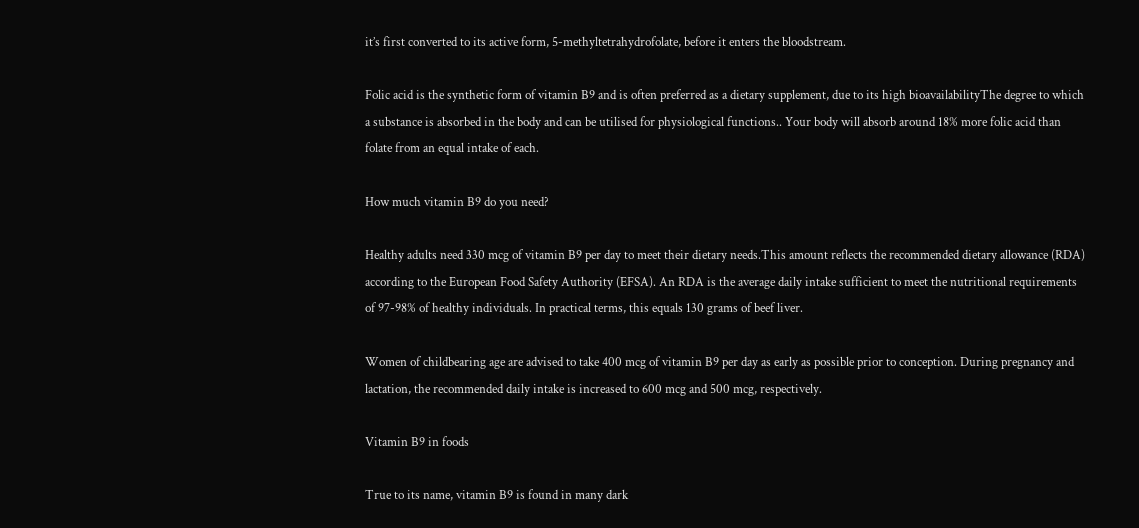it’s first converted to its active form, 5-methyltetrahydrofolate, before it enters the bloodstream.

Folic acid is the synthetic form of vitamin B9 and is often preferred as a dietary supplement, due to its high bioavailabilityThe degree to which a substance is absorbed in the body and can be utilised for physiological functions.. Your body will absorb around 18% more folic acid than folate from an equal intake of each.

How much vitamin B9 do you need?

Healthy adults need 330 mcg of vitamin B9 per day to meet their dietary needs.This amount reflects the recommended dietary allowance (RDA) according to the European Food Safety Authority (EFSA). An RDA is the average daily intake sufficient to meet the nutritional requirements of 97-98% of healthy individuals. In practical terms, this equals 130 grams of beef liver.

Women of childbearing age are advised to take 400 mcg of vitamin B9 per day as early as possible prior to conception. During pregnancy and lactation, the recommended daily intake is increased to 600 mcg and 500 mcg, respectively.

Vitamin B9 in foods

True to its name, vitamin B9 is found in many dark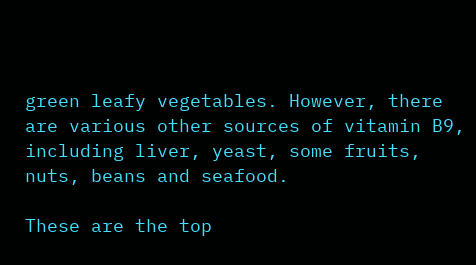green leafy vegetables. However, there are various other sources of vitamin B9, including liver, yeast, some fruits, nuts, beans and seafood.

These are the top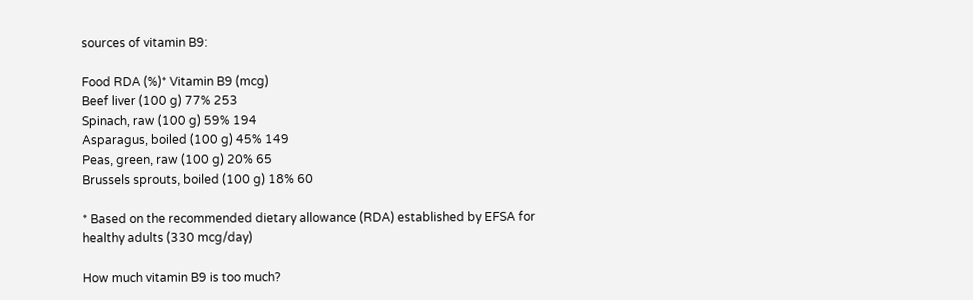sources of vitamin B9:

Food RDA (%)* Vitamin B9 (mcg)
Beef liver (100 g) 77% 253
Spinach, raw (100 g) 59% 194
Asparagus, boiled (100 g) 45% 149
Peas, green, raw (100 g) 20% 65
Brussels sprouts, boiled (100 g) 18% 60

* Based on the recommended dietary allowance (RDA) established by EFSA for healthy adults (330 mcg/day)

How much vitamin B9 is too much?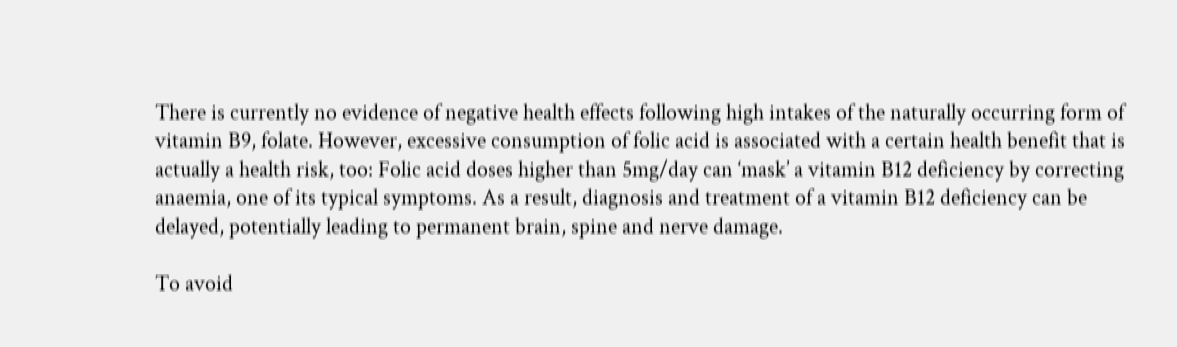There is currently no evidence of negative health effects following high intakes of the naturally occurring form of vitamin B9, folate. However, excessive consumption of folic acid is associated with a certain health benefit that is actually a health risk, too: Folic acid doses higher than 5mg/day can ‘mask’ a vitamin B12 deficiency by correcting anaemia, one of its typical symptoms. As a result, diagnosis and treatment of a vitamin B12 deficiency can be delayed, potentially leading to permanent brain, spine and nerve damage.

To avoid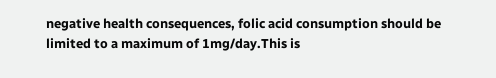negative health consequences, folic acid consumption should be limited to a maximum of 1mg/day.This is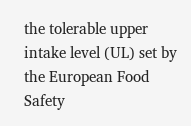the tolerable upper intake level (UL) set by the European Food Safety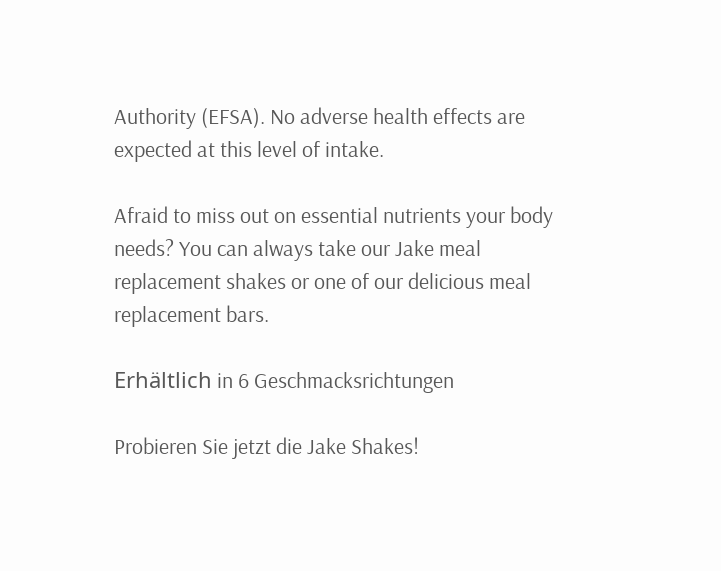Authority (EFSA). No adverse health effects are expected at this level of intake.

Afraid to miss out on essential nutrients your body needs? You can always take our Jake meal replacement shakes or one of our delicious meal replacement bars.

Erhältlich in 6 Geschmacksrichtungen

Probieren Sie jetzt die Jake Shakes!